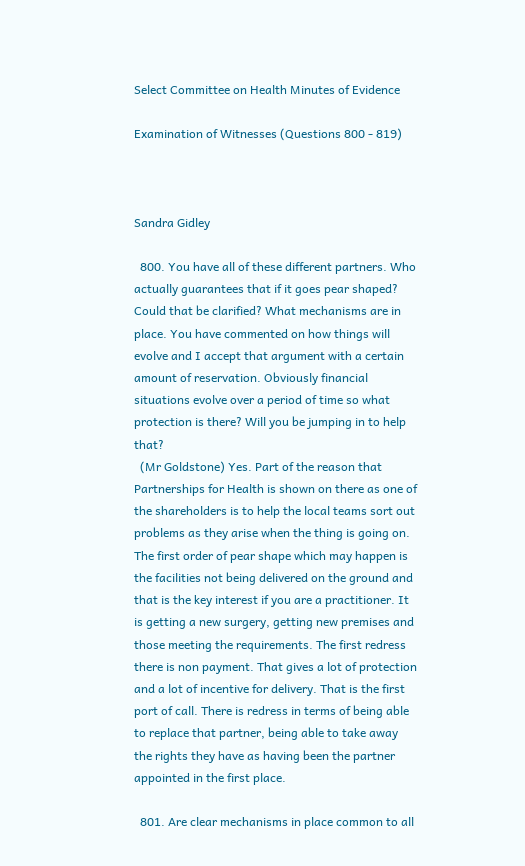Select Committee on Health Minutes of Evidence

Examination of Witnesses (Questions 800 - 819)



Sandra Gidley

  800. You have all of these different partners. Who actually guarantees that if it goes pear shaped? Could that be clarified? What mechanisms are in place. You have commented on how things will evolve and I accept that argument with a certain amount of reservation. Obviously financial situations evolve over a period of time so what protection is there? Will you be jumping in to help that?
  (Mr Goldstone) Yes. Part of the reason that Partnerships for Health is shown on there as one of the shareholders is to help the local teams sort out problems as they arise when the thing is going on. The first order of pear shape which may happen is the facilities not being delivered on the ground and that is the key interest if you are a practitioner. It is getting a new surgery, getting new premises and those meeting the requirements. The first redress there is non payment. That gives a lot of protection and a lot of incentive for delivery. That is the first port of call. There is redress in terms of being able to replace that partner, being able to take away the rights they have as having been the partner appointed in the first place.

  801. Are clear mechanisms in place common to all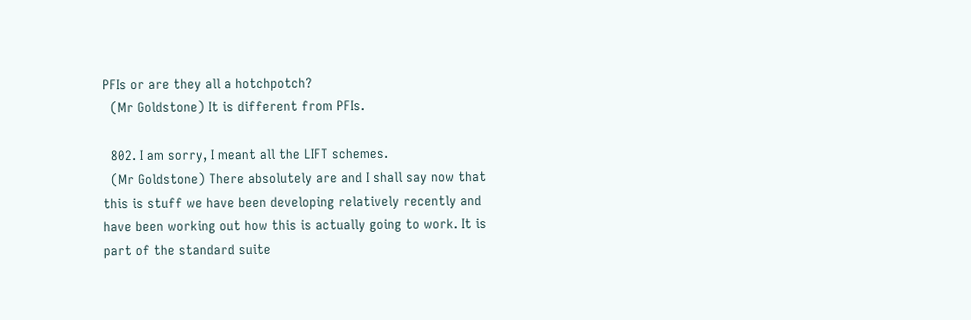PFIs or are they all a hotchpotch?
  (Mr Goldstone) It is different from PFIs.

  802. I am sorry, I meant all the LIFT schemes.
  (Mr Goldstone) There absolutely are and I shall say now that this is stuff we have been developing relatively recently and have been working out how this is actually going to work. It is part of the standard suite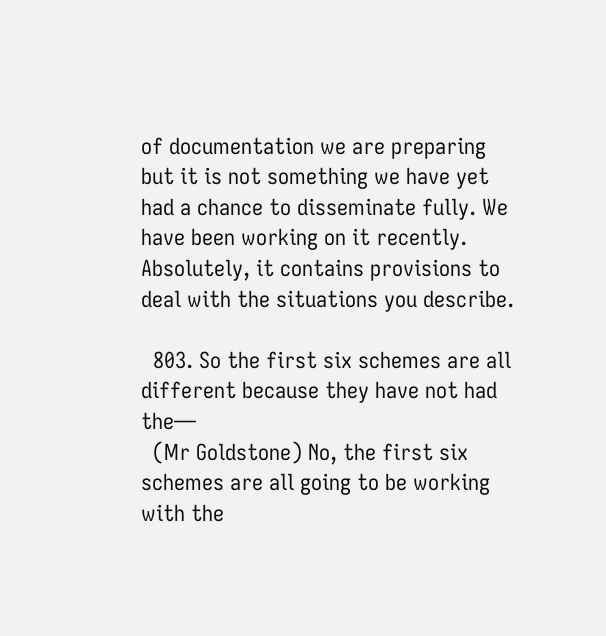of documentation we are preparing but it is not something we have yet had a chance to disseminate fully. We have been working on it recently. Absolutely, it contains provisions to deal with the situations you describe.

  803. So the first six schemes are all different because they have not had the—
  (Mr Goldstone) No, the first six schemes are all going to be working with the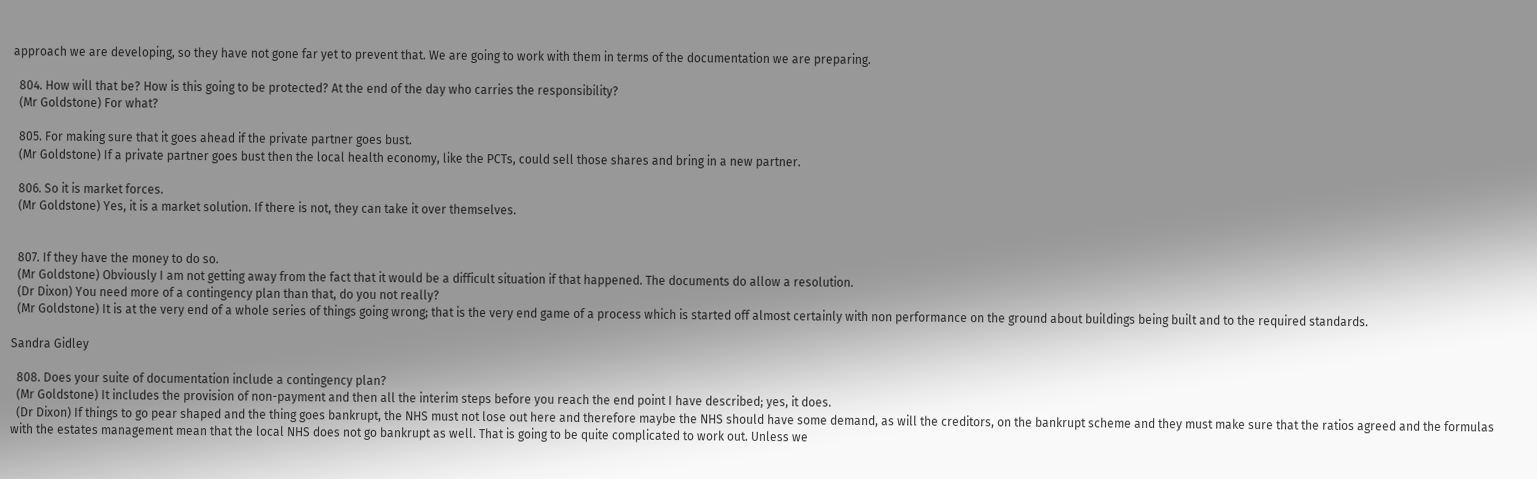approach we are developing, so they have not gone far yet to prevent that. We are going to work with them in terms of the documentation we are preparing.

  804. How will that be? How is this going to be protected? At the end of the day who carries the responsibility?
  (Mr Goldstone) For what?

  805. For making sure that it goes ahead if the private partner goes bust.
  (Mr Goldstone) If a private partner goes bust then the local health economy, like the PCTs, could sell those shares and bring in a new partner.

  806. So it is market forces.
  (Mr Goldstone) Yes, it is a market solution. If there is not, they can take it over themselves.


  807. If they have the money to do so.
  (Mr Goldstone) Obviously I am not getting away from the fact that it would be a difficult situation if that happened. The documents do allow a resolution.
  (Dr Dixon) You need more of a contingency plan than that, do you not really?
  (Mr Goldstone) It is at the very end of a whole series of things going wrong; that is the very end game of a process which is started off almost certainly with non performance on the ground about buildings being built and to the required standards.

Sandra Gidley

  808. Does your suite of documentation include a contingency plan?
  (Mr Goldstone) It includes the provision of non-payment and then all the interim steps before you reach the end point I have described; yes, it does.
  (Dr Dixon) If things to go pear shaped and the thing goes bankrupt, the NHS must not lose out here and therefore maybe the NHS should have some demand, as will the creditors, on the bankrupt scheme and they must make sure that the ratios agreed and the formulas with the estates management mean that the local NHS does not go bankrupt as well. That is going to be quite complicated to work out. Unless we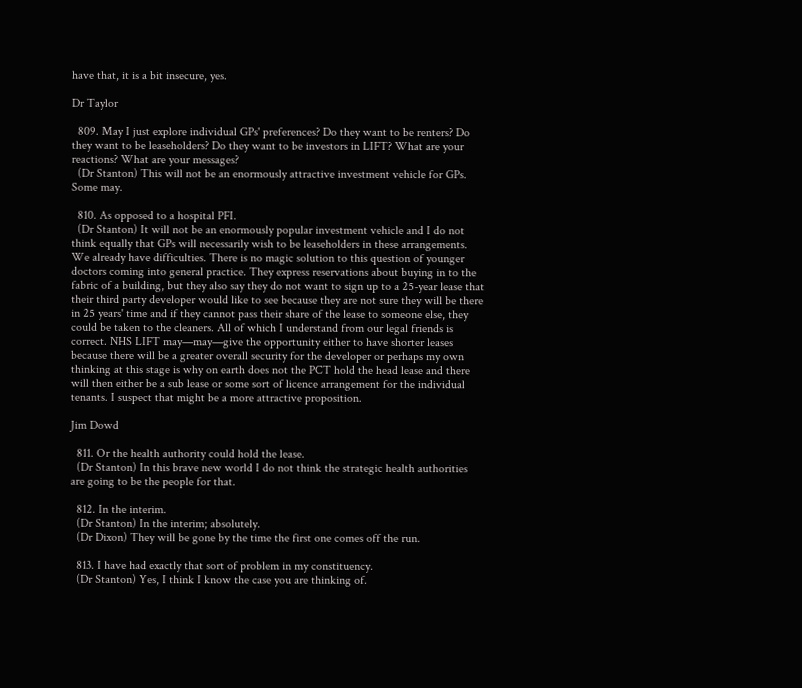have that, it is a bit insecure, yes.

Dr Taylor

  809. May I just explore individual GPs' preferences? Do they want to be renters? Do they want to be leaseholders? Do they want to be investors in LIFT? What are your reactions? What are your messages?
  (Dr Stanton) This will not be an enormously attractive investment vehicle for GPs. Some may.

  810. As opposed to a hospital PFI.
  (Dr Stanton) It will not be an enormously popular investment vehicle and I do not think equally that GPs will necessarily wish to be leaseholders in these arrangements. We already have difficulties. There is no magic solution to this question of younger doctors coming into general practice. They express reservations about buying in to the fabric of a building, but they also say they do not want to sign up to a 25-year lease that their third party developer would like to see because they are not sure they will be there in 25 years' time and if they cannot pass their share of the lease to someone else, they could be taken to the cleaners. All of which I understand from our legal friends is correct. NHS LIFT may—may—give the opportunity either to have shorter leases because there will be a greater overall security for the developer or perhaps my own thinking at this stage is why on earth does not the PCT hold the head lease and there will then either be a sub lease or some sort of licence arrangement for the individual tenants. I suspect that might be a more attractive proposition.

Jim Dowd

  811. Or the health authority could hold the lease.
  (Dr Stanton) In this brave new world I do not think the strategic health authorities are going to be the people for that.

  812. In the interim.
  (Dr Stanton) In the interim; absolutely.
  (Dr Dixon) They will be gone by the time the first one comes off the run.

  813. I have had exactly that sort of problem in my constituency.
  (Dr Stanton) Yes, I think I know the case you are thinking of.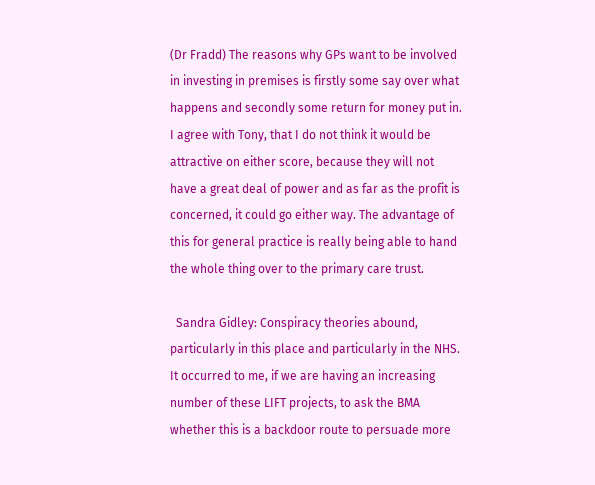(Dr Fradd) The reasons why GPs want to be involved in investing in premises is firstly some say over what happens and secondly some return for money put in. I agree with Tony, that I do not think it would be attractive on either score, because they will not have a great deal of power and as far as the profit is concerned, it could go either way. The advantage of this for general practice is really being able to hand the whole thing over to the primary care trust.

  Sandra Gidley: Conspiracy theories abound, particularly in this place and particularly in the NHS. It occurred to me, if we are having an increasing number of these LIFT projects, to ask the BMA whether this is a backdoor route to persuade more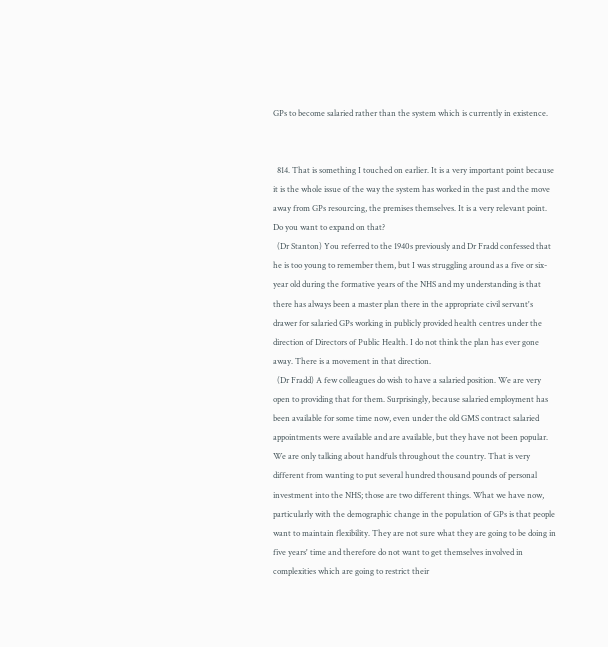GPs to become salaried rather than the system which is currently in existence.


  814. That is something I touched on earlier. It is a very important point because it is the whole issue of the way the system has worked in the past and the move away from GPs resourcing, the premises themselves. It is a very relevant point. Do you want to expand on that?
  (Dr Stanton) You referred to the 1940s previously and Dr Fradd confessed that he is too young to remember them, but I was struggling around as a five or six-year old during the formative years of the NHS and my understanding is that there has always been a master plan there in the appropriate civil servant's drawer for salaried GPs working in publicly provided health centres under the direction of Directors of Public Health. I do not think the plan has ever gone away. There is a movement in that direction.
  (Dr Fradd) A few colleagues do wish to have a salaried position. We are very open to providing that for them. Surprisingly, because salaried employment has been available for some time now, even under the old GMS contract salaried appointments were available and are available, but they have not been popular. We are only talking about handfuls throughout the country. That is very different from wanting to put several hundred thousand pounds of personal investment into the NHS; those are two different things. What we have now, particularly with the demographic change in the population of GPs is that people want to maintain flexibility. They are not sure what they are going to be doing in five years' time and therefore do not want to get themselves involved in complexities which are going to restrict their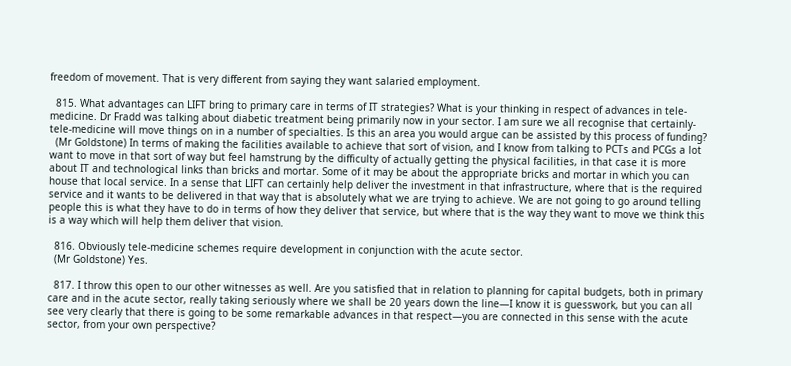freedom of movement. That is very different from saying they want salaried employment.

  815. What advantages can LIFT bring to primary care in terms of IT strategies? What is your thinking in respect of advances in tele-medicine. Dr Fradd was talking about diabetic treatment being primarily now in your sector. I am sure we all recognise that certainly-tele-medicine will move things on in a number of specialties. Is this an area you would argue can be assisted by this process of funding?
  (Mr Goldstone) In terms of making the facilities available to achieve that sort of vision, and I know from talking to PCTs and PCGs a lot want to move in that sort of way but feel hamstrung by the difficulty of actually getting the physical facilities, in that case it is more about IT and technological links than bricks and mortar. Some of it may be about the appropriate bricks and mortar in which you can house that local service. In a sense that LIFT can certainly help deliver the investment in that infrastructure, where that is the required service and it wants to be delivered in that way that is absolutely what we are trying to achieve. We are not going to go around telling people this is what they have to do in terms of how they deliver that service, but where that is the way they want to move we think this is a way which will help them deliver that vision.

  816. Obviously tele-medicine schemes require development in conjunction with the acute sector.
  (Mr Goldstone) Yes.

  817. I throw this open to our other witnesses as well. Are you satisfied that in relation to planning for capital budgets, both in primary care and in the acute sector, really taking seriously where we shall be 20 years down the line—I know it is guesswork, but you can all see very clearly that there is going to be some remarkable advances in that respect—you are connected in this sense with the acute sector, from your own perspective?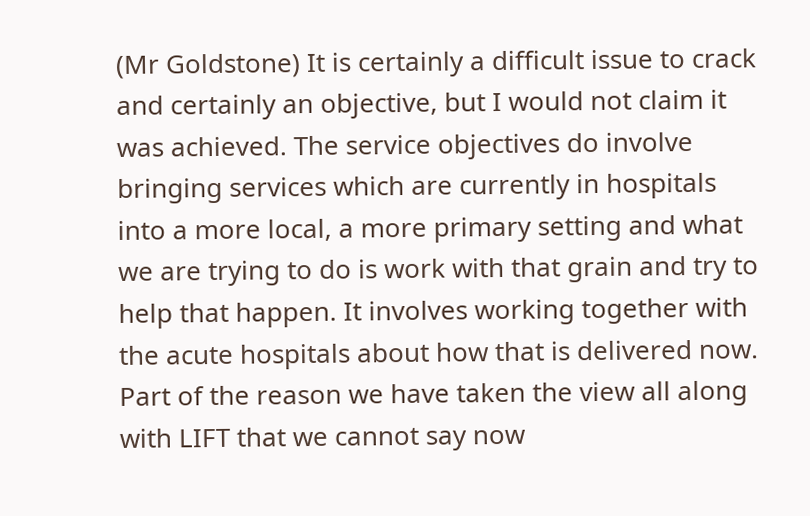(Mr Goldstone) It is certainly a difficult issue to crack and certainly an objective, but I would not claim it was achieved. The service objectives do involve bringing services which are currently in hospitals into a more local, a more primary setting and what we are trying to do is work with that grain and try to help that happen. It involves working together with the acute hospitals about how that is delivered now. Part of the reason we have taken the view all along with LIFT that we cannot say now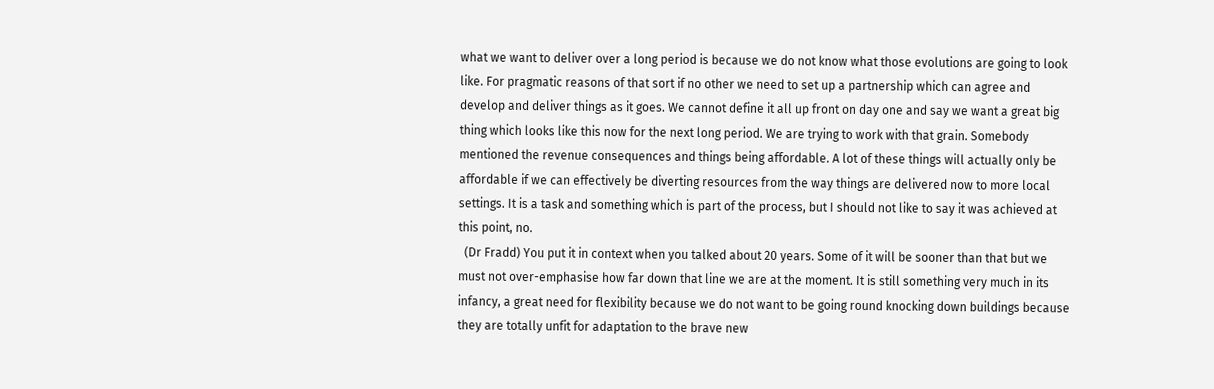what we want to deliver over a long period is because we do not know what those evolutions are going to look like. For pragmatic reasons of that sort if no other we need to set up a partnership which can agree and develop and deliver things as it goes. We cannot define it all up front on day one and say we want a great big thing which looks like this now for the next long period. We are trying to work with that grain. Somebody mentioned the revenue consequences and things being affordable. A lot of these things will actually only be affordable if we can effectively be diverting resources from the way things are delivered now to more local settings. It is a task and something which is part of the process, but I should not like to say it was achieved at this point, no.
  (Dr Fradd) You put it in context when you talked about 20 years. Some of it will be sooner than that but we must not over-emphasise how far down that line we are at the moment. It is still something very much in its infancy, a great need for flexibility because we do not want to be going round knocking down buildings because they are totally unfit for adaptation to the brave new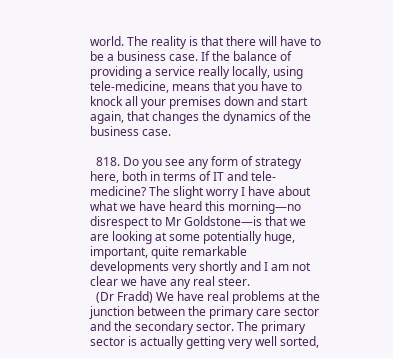world. The reality is that there will have to be a business case. If the balance of providing a service really locally, using tele-medicine, means that you have to knock all your premises down and start again, that changes the dynamics of the business case.

  818. Do you see any form of strategy here, both in terms of IT and tele-medicine? The slight worry I have about what we have heard this morning—no disrespect to Mr Goldstone—is that we are looking at some potentially huge, important, quite remarkable developments very shortly and I am not clear we have any real steer.
  (Dr Fradd) We have real problems at the junction between the primary care sector and the secondary sector. The primary sector is actually getting very well sorted,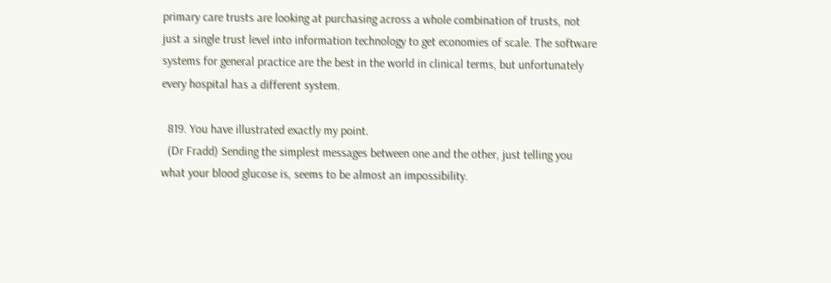primary care trusts are looking at purchasing across a whole combination of trusts, not just a single trust level into information technology to get economies of scale. The software systems for general practice are the best in the world in clinical terms, but unfortunately every hospital has a different system.

  819. You have illustrated exactly my point.
  (Dr Fradd) Sending the simplest messages between one and the other, just telling you what your blood glucose is, seems to be almost an impossibility.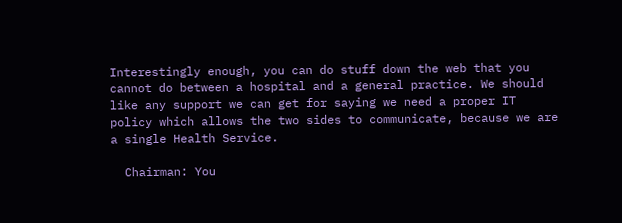Interestingly enough, you can do stuff down the web that you cannot do between a hospital and a general practice. We should like any support we can get for saying we need a proper IT policy which allows the two sides to communicate, because we are a single Health Service.

  Chairman: You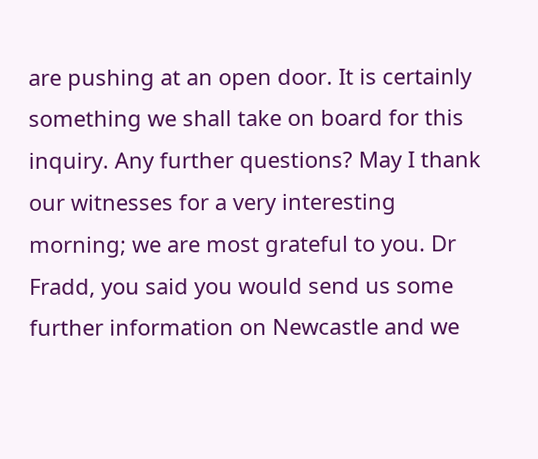are pushing at an open door. It is certainly something we shall take on board for this inquiry. Any further questions? May I thank our witnesses for a very interesting morning; we are most grateful to you. Dr Fradd, you said you would send us some further information on Newcastle and we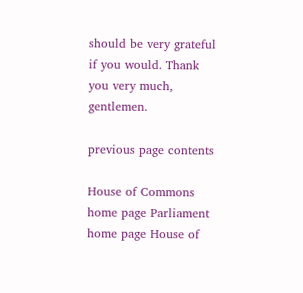should be very grateful if you would. Thank you very much, gentlemen.

previous page contents

House of Commons home page Parliament home page House of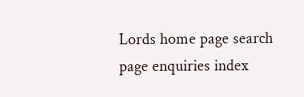Lords home page search page enquiries index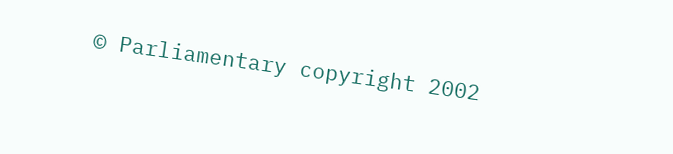© Parliamentary copyright 2002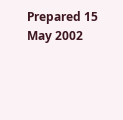Prepared 15 May 2002